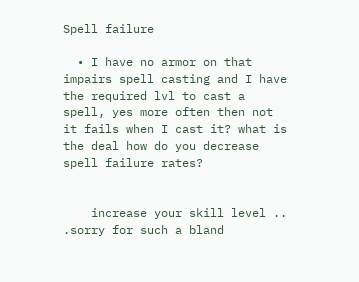Spell failure

  • I have no armor on that impairs spell casting and I have the required lvl to cast a spell, yes more often then not it fails when I cast it? what is the deal how do you decrease spell failure rates?


    increase your skill level .. .sorry for such a bland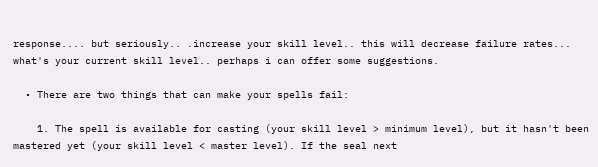response.... but seriously.. .increase your skill level.. this will decrease failure rates... what's your current skill level.. perhaps i can offer some suggestions.

  • There are two things that can make your spells fail:

    1. The spell is available for casting (your skill level > minimum level), but it hasn't been mastered yet (your skill level < master level). If the seal next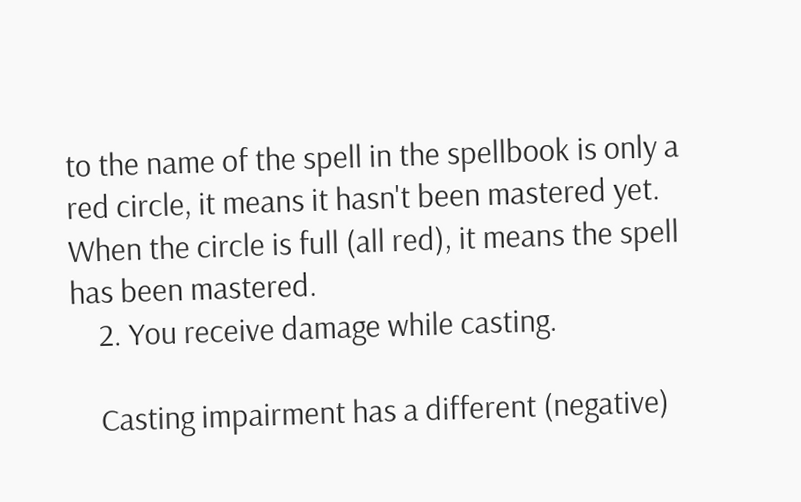to the name of the spell in the spellbook is only a red circle, it means it hasn't been mastered yet. When the circle is full (all red), it means the spell has been mastered.
    2. You receive damage while casting.

    Casting impairment has a different (negative)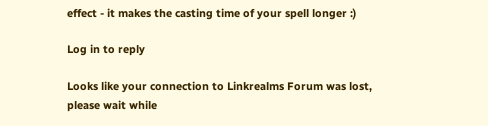effect - it makes the casting time of your spell longer :)

Log in to reply

Looks like your connection to Linkrealms Forum was lost, please wait while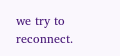we try to reconnect.